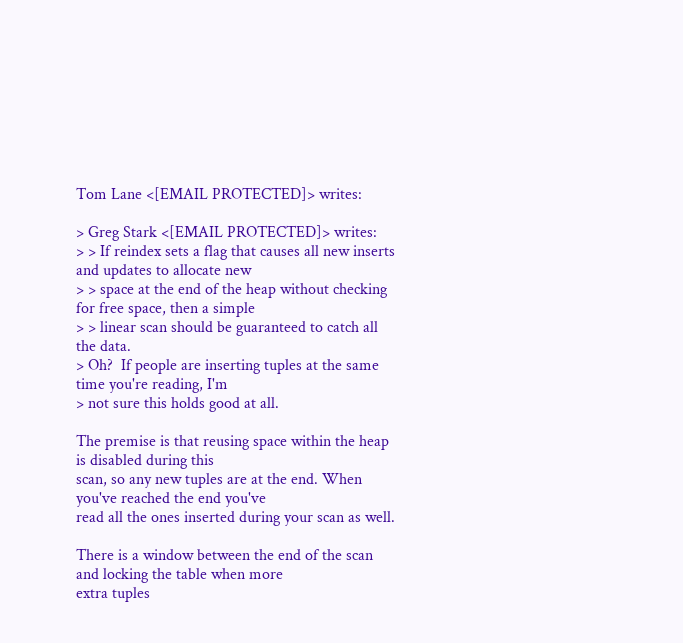Tom Lane <[EMAIL PROTECTED]> writes:

> Greg Stark <[EMAIL PROTECTED]> writes:
> > If reindex sets a flag that causes all new inserts and updates to allocate new
> > space at the end of the heap without checking for free space, then a simple
> > linear scan should be guaranteed to catch all the data.
> Oh?  If people are inserting tuples at the same time you're reading, I'm
> not sure this holds good at all.

The premise is that reusing space within the heap is disabled during this
scan, so any new tuples are at the end. When you've reached the end you've
read all the ones inserted during your scan as well.

There is a window between the end of the scan and locking the table when more
extra tuples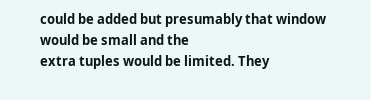could be added but presumably that window would be small and the
extra tuples would be limited. They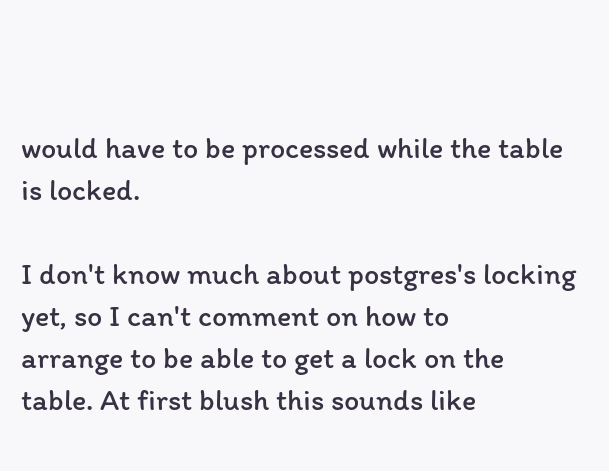would have to be processed while the table
is locked.

I don't know much about postgres's locking yet, so I can't comment on how to
arrange to be able to get a lock on the table. At first blush this sounds like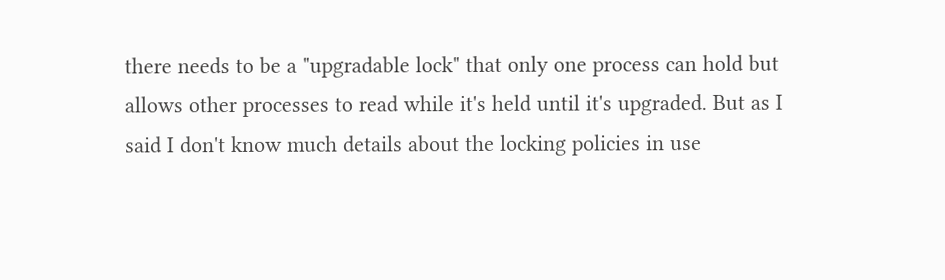there needs to be a "upgradable lock" that only one process can hold but
allows other processes to read while it's held until it's upgraded. But as I
said I don't know much details about the locking policies in use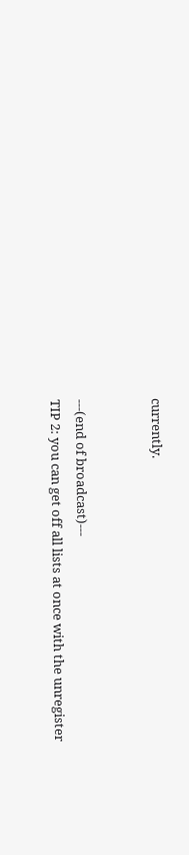currently.


---(end of broadcast)---
TIP 2: you can get off all lists at once with the unregister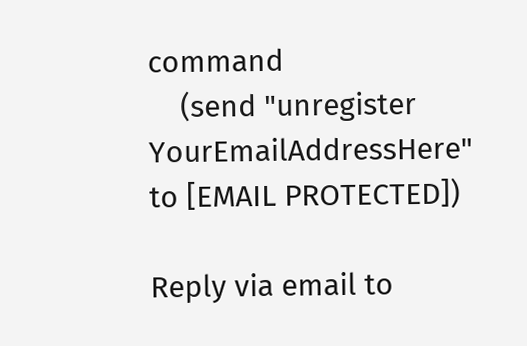command
    (send "unregister YourEmailAddressHere" to [EMAIL PROTECTED])

Reply via email to